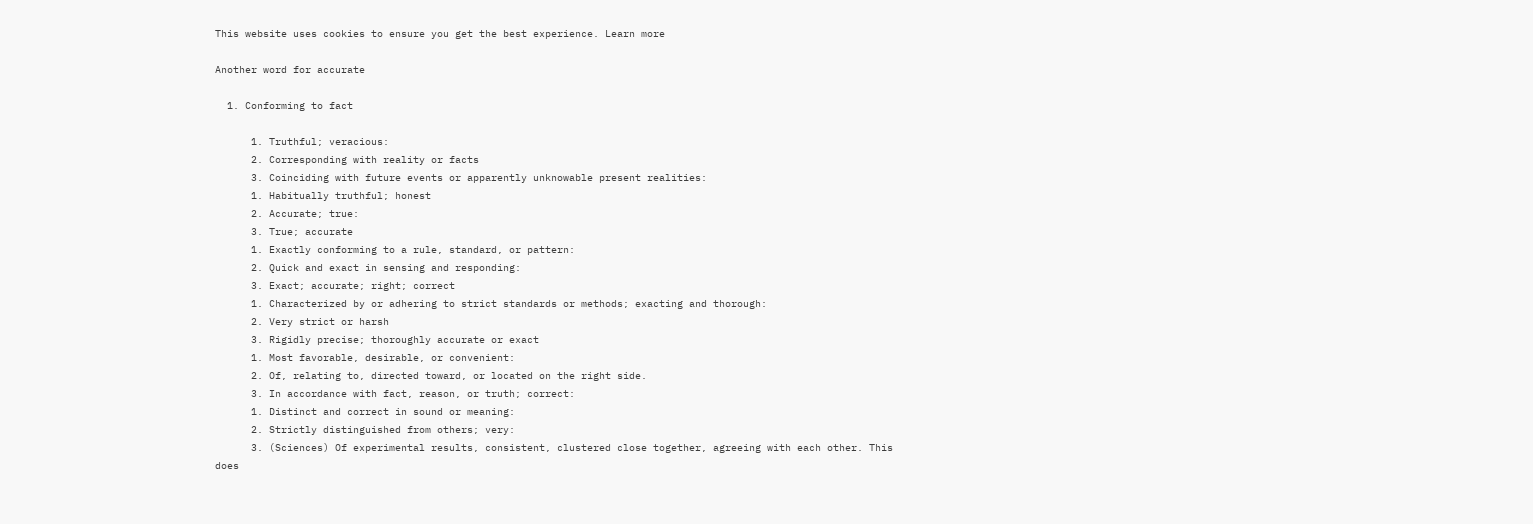This website uses cookies to ensure you get the best experience. Learn more

Another word for accurate

  1. Conforming to fact

      1. Truthful; veracious:
      2. Corresponding with reality or facts
      3. Coinciding with future events or apparently unknowable present realities:
      1. Habitually truthful; honest
      2. Accurate; true:
      3. True; accurate
      1. Exactly conforming to a rule, standard, or pattern:
      2. Quick and exact in sensing and responding:
      3. Exact; accurate; right; correct
      1. Characterized by or adhering to strict standards or methods; exacting and thorough:
      2. Very strict or harsh
      3. Rigidly precise; thoroughly accurate or exact
      1. Most favorable, desirable, or convenient:
      2. Of, relating to, directed toward, or located on the right side.
      3. In accordance with fact, reason, or truth; correct:
      1. Distinct and correct in sound or meaning:
      2. Strictly distinguished from others; very:
      3. (Sciences) Of experimental results, consistent, clustered close together, agreeing with each other. This does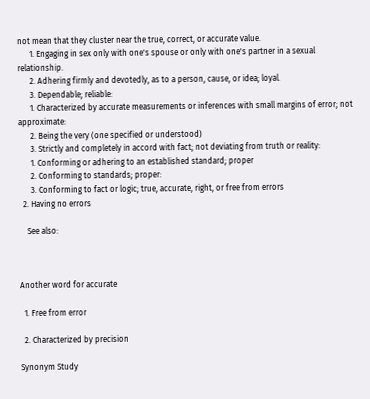not mean that they cluster near the true, correct, or accurate value.
      1. Engaging in sex only with one's spouse or only with one's partner in a sexual relationship.
      2. Adhering firmly and devotedly, as to a person, cause, or idea; loyal.
      3. Dependable; reliable:
      1. Characterized by accurate measurements or inferences with small margins of error; not approximate:
      2. Being the very (one specified or understood)
      3. Strictly and completely in accord with fact; not deviating from truth or reality:
      1. Conforming or adhering to an established standard; proper
      2. Conforming to standards; proper:
      3. Conforming to fact or logic; true, accurate, right, or free from errors
  2. Having no errors

    See also:



Another word for accurate

  1. Free from error

  2. Characterized by precision

Synonym Study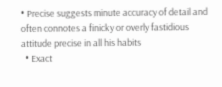• Precise suggests minute accuracy of detail and often connotes a finicky or overly fastidious attitude precise in all his habits
  • Exact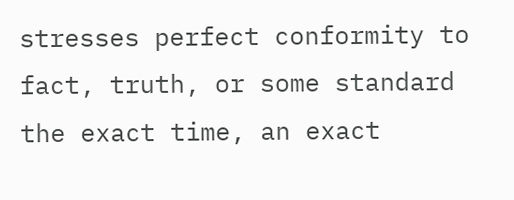stresses perfect conformity to fact, truth, or some standard the exact time, an exact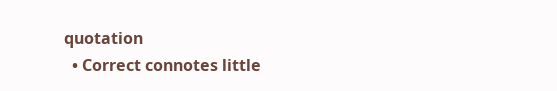quotation
  • Correct connotes little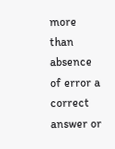more than absence of error a correct answer or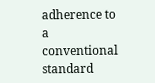adherence to a conventional standard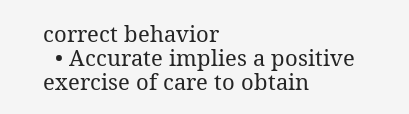correct behavior
  • Accurate implies a positive exercise of care to obtain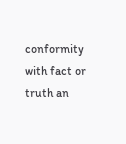conformity with fact or truth an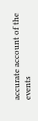accurate account of the events